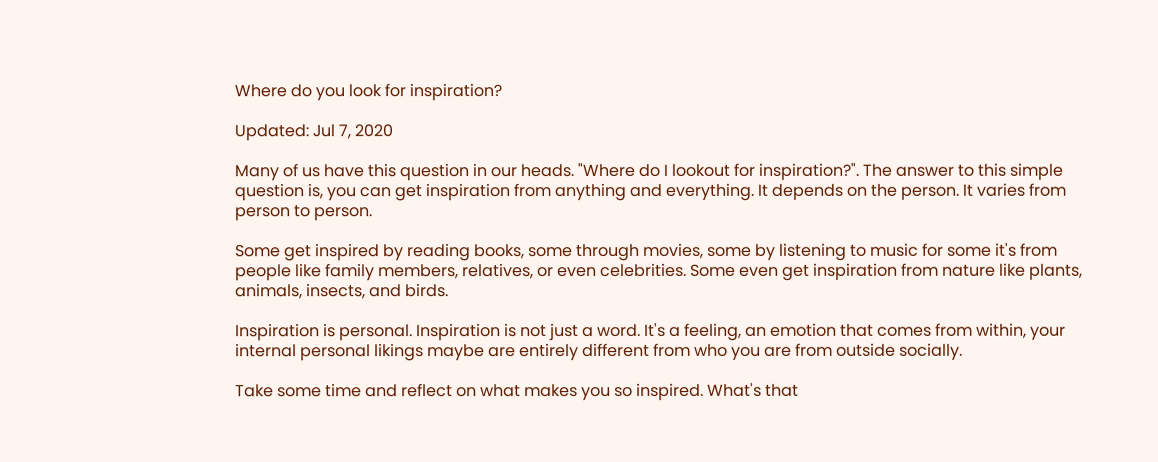Where do you look for inspiration?

Updated: Jul 7, 2020

Many of us have this question in our heads. "Where do I lookout for inspiration?". The answer to this simple question is, you can get inspiration from anything and everything. It depends on the person. It varies from person to person.

Some get inspired by reading books, some through movies, some by listening to music for some it's from people like family members, relatives, or even celebrities. Some even get inspiration from nature like plants, animals, insects, and birds.

Inspiration is personal. Inspiration is not just a word. It's a feeling, an emotion that comes from within, your internal personal likings maybe are entirely different from who you are from outside socially.

Take some time and reflect on what makes you so inspired. What's that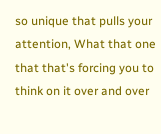so unique that pulls your attention, What that one that that's forcing you to think on it over and over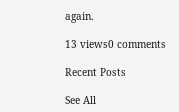again.

13 views0 comments

Recent Posts

See All